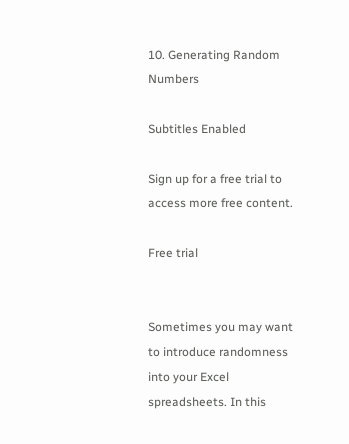10. Generating Random Numbers

Subtitles Enabled

Sign up for a free trial to access more free content.

Free trial


Sometimes you may want to introduce randomness into your Excel spreadsheets. In this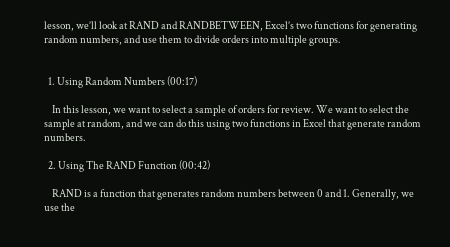lesson, we’ll look at RAND and RANDBETWEEN, Excel’s two functions for generating random numbers, and use them to divide orders into multiple groups.


  1. Using Random Numbers (00:17)

    In this lesson, we want to select a sample of orders for review. We want to select the sample at random, and we can do this using two functions in Excel that generate random numbers.

  2. Using The RAND Function (00:42)

    RAND is a function that generates random numbers between 0 and 1. Generally, we use the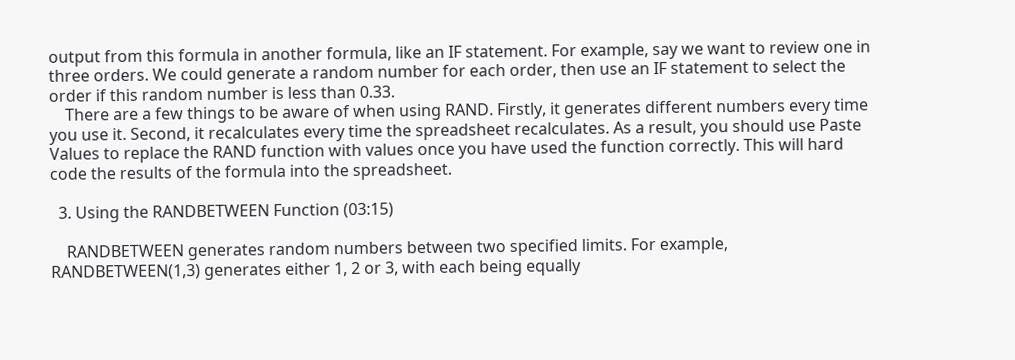output from this formula in another formula, like an IF statement. For example, say we want to review one in three orders. We could generate a random number for each order, then use an IF statement to select the order if this random number is less than 0.33.
    There are a few things to be aware of when using RAND. Firstly, it generates different numbers every time you use it. Second, it recalculates every time the spreadsheet recalculates. As a result, you should use Paste Values to replace the RAND function with values once you have used the function correctly. This will hard code the results of the formula into the spreadsheet.

  3. Using the RANDBETWEEN Function (03:15)

    RANDBETWEEN generates random numbers between two specified limits. For example, RANDBETWEEN(1,3) generates either 1, 2 or 3, with each being equally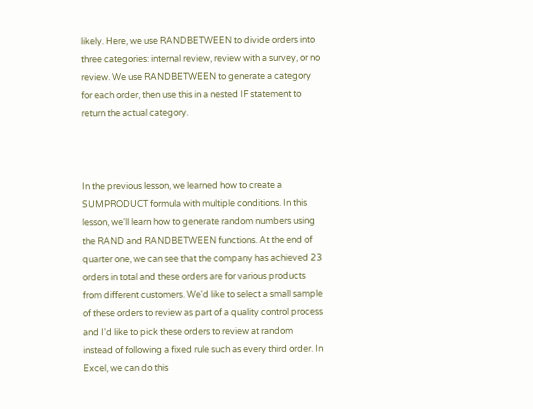likely. Here, we use RANDBETWEEN to divide orders into three categories: internal review, review with a survey, or no review. We use RANDBETWEEN to generate a category for each order, then use this in a nested IF statement to return the actual category.



In the previous lesson, we learned how to create a SUMPRODUCT formula with multiple conditions. In this lesson, we'll learn how to generate random numbers using the RAND and RANDBETWEEN functions. At the end of quarter one, we can see that the company has achieved 23 orders in total and these orders are for various products from different customers. We'd like to select a small sample of these orders to review as part of a quality control process and I'd like to pick these orders to review at random instead of following a fixed rule such as every third order. In Excel, we can do this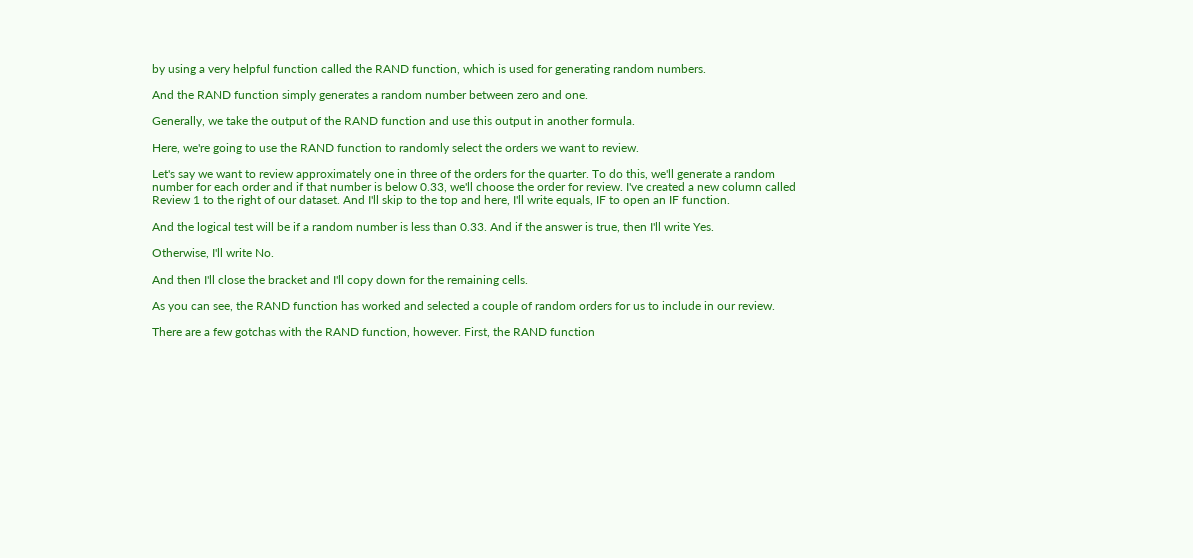by using a very helpful function called the RAND function, which is used for generating random numbers.

And the RAND function simply generates a random number between zero and one.

Generally, we take the output of the RAND function and use this output in another formula.

Here, we're going to use the RAND function to randomly select the orders we want to review.

Let's say we want to review approximately one in three of the orders for the quarter. To do this, we'll generate a random number for each order and if that number is below 0.33, we'll choose the order for review. I've created a new column called Review 1 to the right of our dataset. And I'll skip to the top and here, I'll write equals, IF to open an IF function.

And the logical test will be if a random number is less than 0.33. And if the answer is true, then I'll write Yes.

Otherwise, I'll write No.

And then I'll close the bracket and I'll copy down for the remaining cells.

As you can see, the RAND function has worked and selected a couple of random orders for us to include in our review.

There are a few gotchas with the RAND function, however. First, the RAND function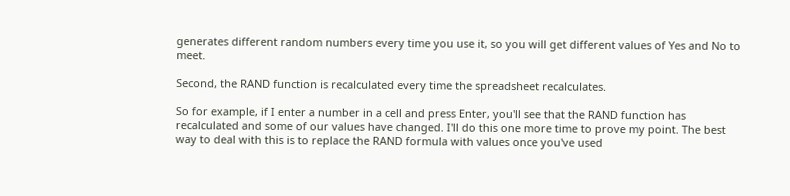generates different random numbers every time you use it, so you will get different values of Yes and No to meet.

Second, the RAND function is recalculated every time the spreadsheet recalculates.

So for example, if I enter a number in a cell and press Enter, you'll see that the RAND function has recalculated and some of our values have changed. I'll do this one more time to prove my point. The best way to deal with this is to replace the RAND formula with values once you've used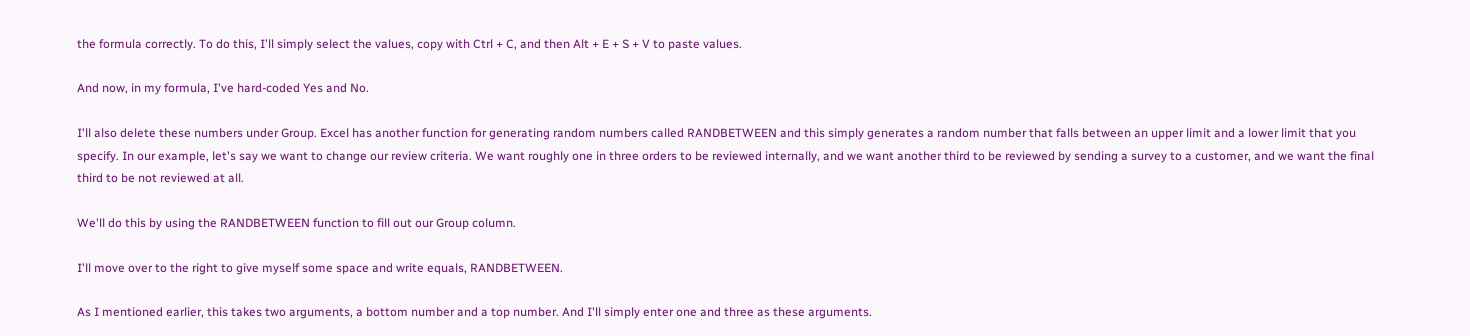the formula correctly. To do this, I'll simply select the values, copy with Ctrl + C, and then Alt + E + S + V to paste values.

And now, in my formula, I've hard-coded Yes and No.

I'll also delete these numbers under Group. Excel has another function for generating random numbers called RANDBETWEEN and this simply generates a random number that falls between an upper limit and a lower limit that you specify. In our example, let's say we want to change our review criteria. We want roughly one in three orders to be reviewed internally, and we want another third to be reviewed by sending a survey to a customer, and we want the final third to be not reviewed at all.

We'll do this by using the RANDBETWEEN function to fill out our Group column.

I'll move over to the right to give myself some space and write equals, RANDBETWEEN.

As I mentioned earlier, this takes two arguments, a bottom number and a top number. And I'll simply enter one and three as these arguments.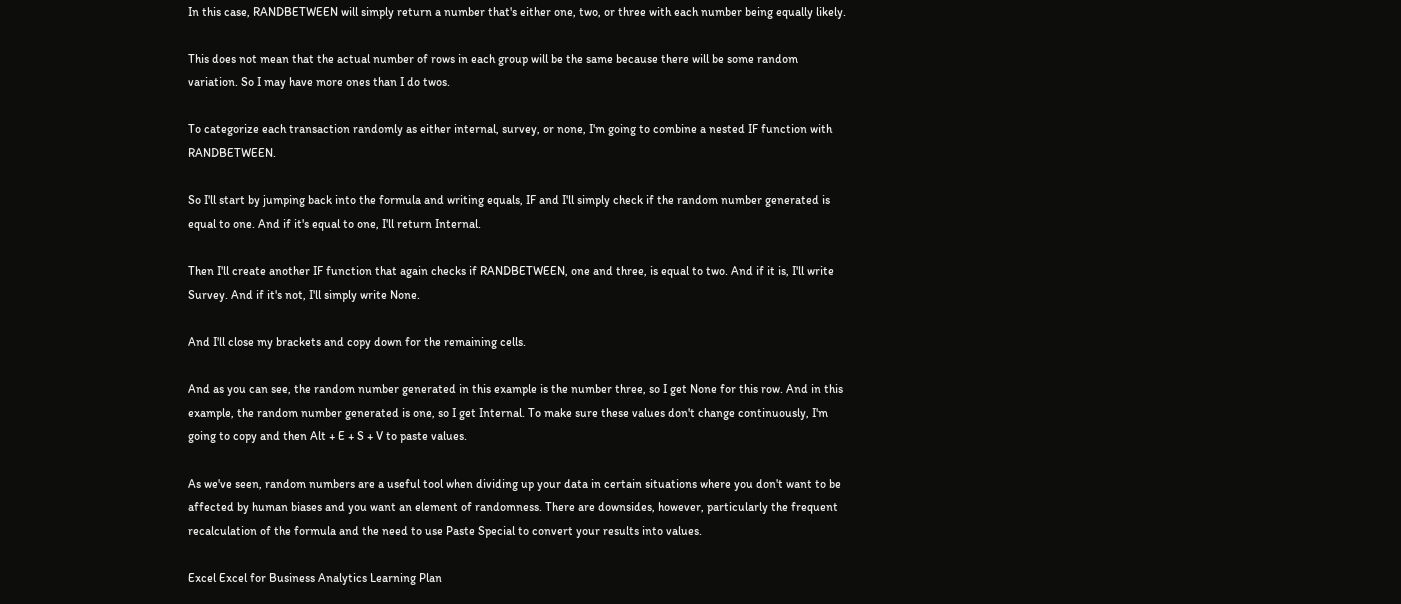In this case, RANDBETWEEN will simply return a number that's either one, two, or three with each number being equally likely.

This does not mean that the actual number of rows in each group will be the same because there will be some random variation. So I may have more ones than I do twos.

To categorize each transaction randomly as either internal, survey, or none, I'm going to combine a nested IF function with RANDBETWEEN.

So I'll start by jumping back into the formula and writing equals, IF and I'll simply check if the random number generated is equal to one. And if it's equal to one, I'll return Internal.

Then I'll create another IF function that again checks if RANDBETWEEN, one and three, is equal to two. And if it is, I'll write Survey. And if it's not, I'll simply write None.

And I'll close my brackets and copy down for the remaining cells.

And as you can see, the random number generated in this example is the number three, so I get None for this row. And in this example, the random number generated is one, so I get Internal. To make sure these values don't change continuously, I'm going to copy and then Alt + E + S + V to paste values.

As we've seen, random numbers are a useful tool when dividing up your data in certain situations where you don't want to be affected by human biases and you want an element of randomness. There are downsides, however, particularly the frequent recalculation of the formula and the need to use Paste Special to convert your results into values.

Excel Excel for Business Analytics Learning Plan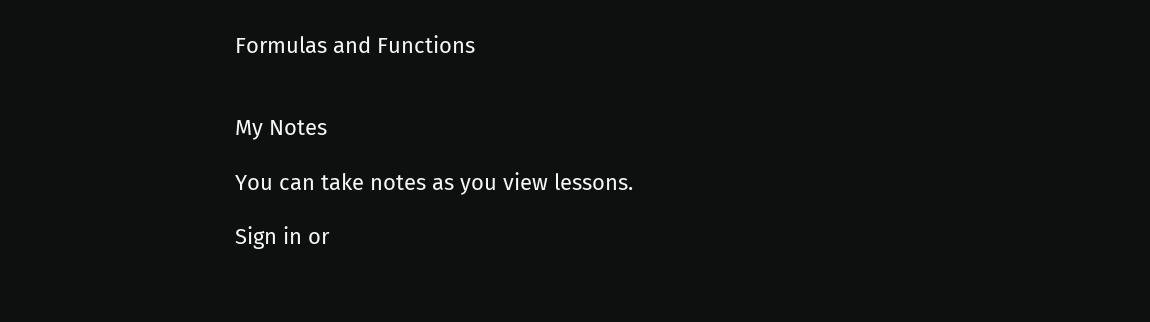Formulas and Functions


My Notes

You can take notes as you view lessons.

Sign in or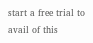start a free trial to avail of this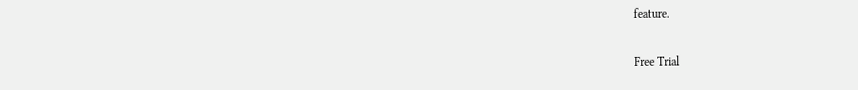feature.

Free Trial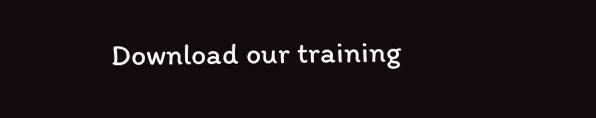Download our training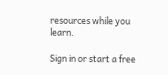resources while you learn.

Sign in or start a free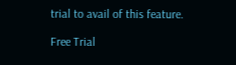trial to avail of this feature.

Free Trial